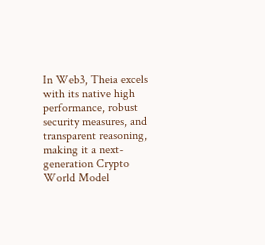In Web3, Theia excels with its native high performance, robust security measures, and transparent reasoning, making it a next-generation Crypto World Model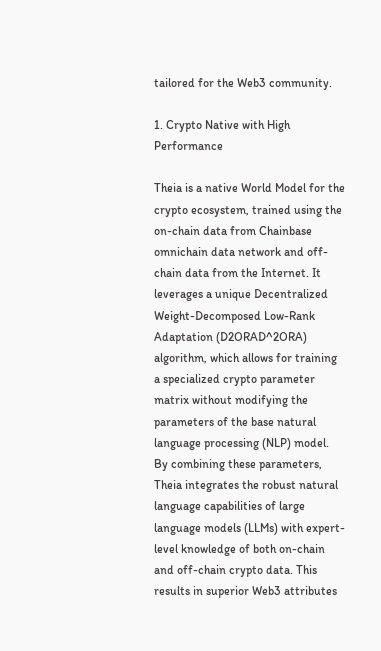tailored for the Web3 community.

1. Crypto Native with High Performance

Theia is a native World Model for the crypto ecosystem, trained using the on-chain data from Chainbase omnichain data network and off-chain data from the Internet. It leverages a unique Decentralized Weight-Decomposed Low-Rank Adaptation (D2ORAD^2ORA) algorithm, which allows for training a specialized crypto parameter matrix without modifying the parameters of the base natural language processing (NLP) model. By combining these parameters, Theia integrates the robust natural language capabilities of large language models (LLMs) with expert-level knowledge of both on-chain and off-chain crypto data. This results in superior Web3 attributes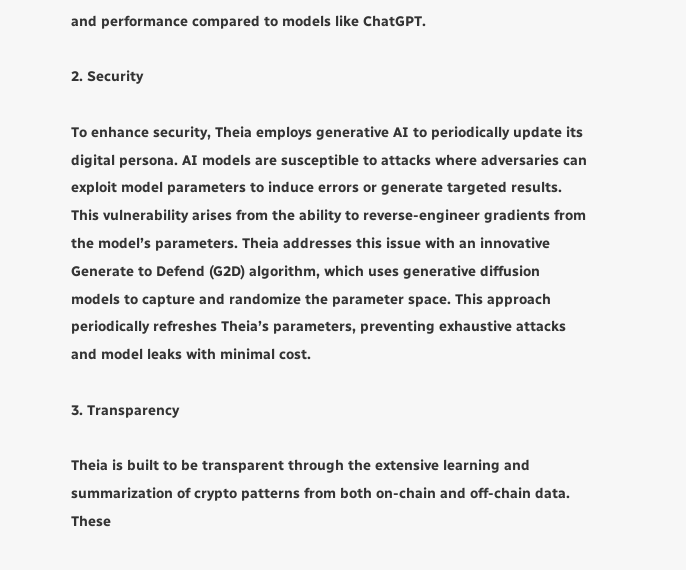and performance compared to models like ChatGPT.

2. Security

To enhance security, Theia employs generative AI to periodically update its digital persona. AI models are susceptible to attacks where adversaries can exploit model parameters to induce errors or generate targeted results. This vulnerability arises from the ability to reverse-engineer gradients from the model’s parameters. Theia addresses this issue with an innovative Generate to Defend (G2D) algorithm, which uses generative diffusion models to capture and randomize the parameter space. This approach periodically refreshes Theia’s parameters, preventing exhaustive attacks and model leaks with minimal cost.

3. Transparency

Theia is built to be transparent through the extensive learning and summarization of crypto patterns from both on-chain and off-chain data. These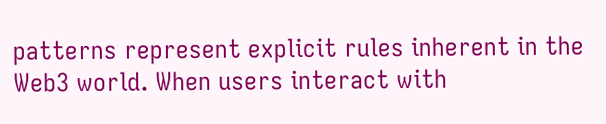patterns represent explicit rules inherent in the Web3 world. When users interact with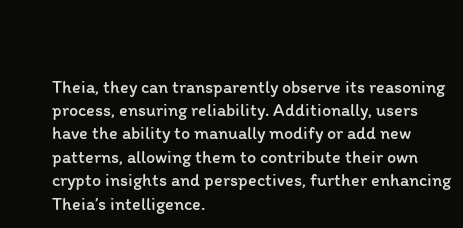Theia, they can transparently observe its reasoning process, ensuring reliability. Additionally, users have the ability to manually modify or add new patterns, allowing them to contribute their own crypto insights and perspectives, further enhancing Theia’s intelligence.